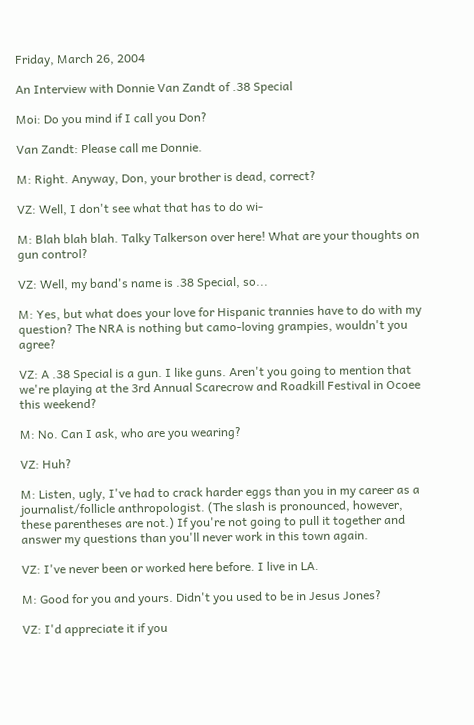Friday, March 26, 2004

An Interview with Donnie Van Zandt of .38 Special

Moi: Do you mind if I call you Don?

Van Zandt: Please call me Donnie.

M: Right. Anyway, Don, your brother is dead, correct?

VZ: Well, I don't see what that has to do wi-

M: Blah blah blah. Talky Talkerson over here! What are your thoughts on gun control?

VZ: Well, my band's name is .38 Special, so...

M: Yes, but what does your love for Hispanic trannies have to do with my question? The NRA is nothing but camo-loving grampies, wouldn't you agree?

VZ: A .38 Special is a gun. I like guns. Aren't you going to mention that we're playing at the 3rd Annual Scarecrow and Roadkill Festival in Ocoee this weekend?

M: No. Can I ask, who are you wearing?

VZ: Huh?

M: Listen, ugly, I've had to crack harder eggs than you in my career as a journalist/follicle anthropologist. (The slash is pronounced, however, these parentheses are not.) If you're not going to pull it together and answer my questions than you'll never work in this town again.

VZ: I've never been or worked here before. I live in LA.

M: Good for you and yours. Didn't you used to be in Jesus Jones?

VZ: I'd appreciate it if you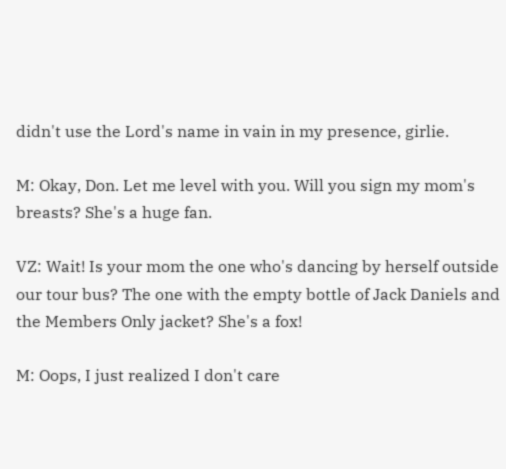didn't use the Lord's name in vain in my presence, girlie.

M: Okay, Don. Let me level with you. Will you sign my mom's breasts? She's a huge fan.

VZ: Wait! Is your mom the one who's dancing by herself outside our tour bus? The one with the empty bottle of Jack Daniels and the Members Only jacket? She's a fox!

M: Oops, I just realized I don't care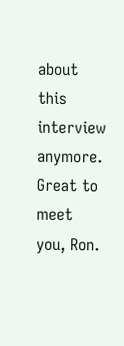about this interview anymore. Great to meet you, Ron.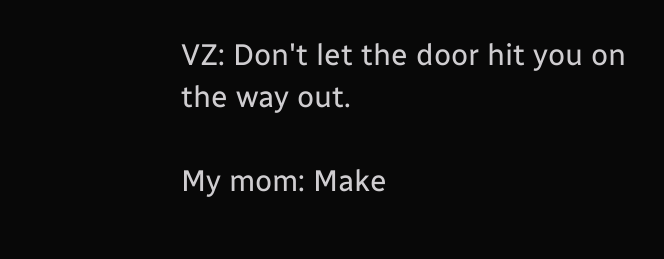VZ: Don't let the door hit you on the way out.

My mom: Make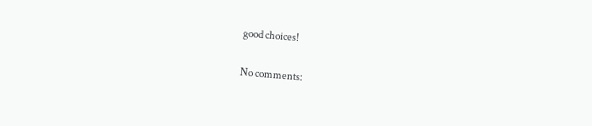good choices!

No comments: